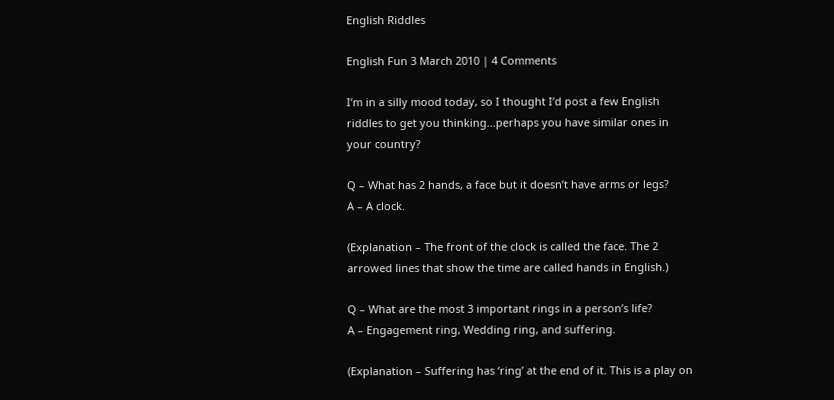English Riddles

English Fun 3 March 2010 | 4 Comments

I’m in a silly mood today, so I thought I’d post a few English riddles to get you thinking…perhaps you have similar ones in your country?

Q – What has 2 hands, a face but it doesn’t have arms or legs?
A – A clock.

(Explanation – The front of the clock is called the face. The 2 arrowed lines that show the time are called hands in English.)

Q – What are the most 3 important rings in a person’s life?
A – Engagement ring, Wedding ring, and suffering.

(Explanation – Suffering has ‘ring’ at the end of it. This is a play on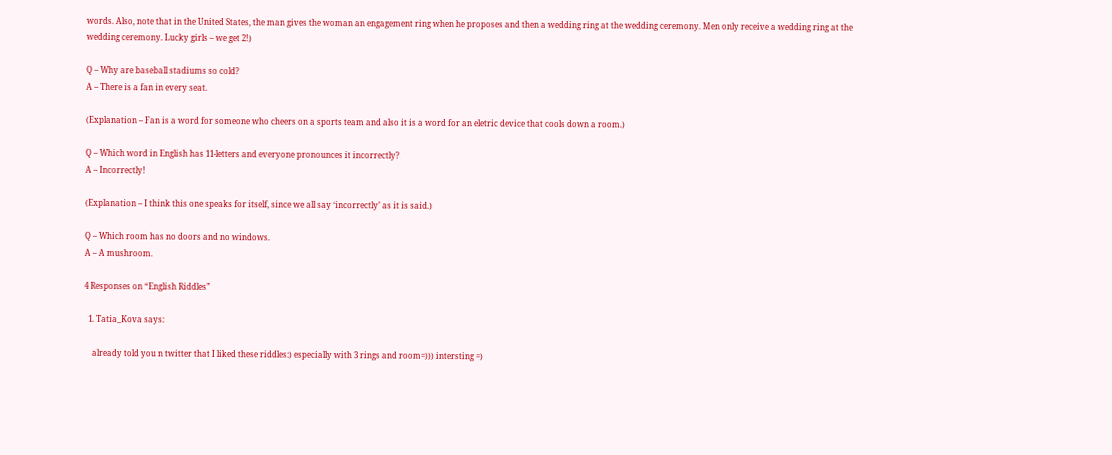words. Also, note that in the United States, the man gives the woman an engagement ring when he proposes and then a wedding ring at the wedding ceremony. Men only receive a wedding ring at the wedding ceremony. Lucky girls – we get 2!)

Q – Why are baseball stadiums so cold?
A – There is a fan in every seat.

(Explanation – Fan is a word for someone who cheers on a sports team and also it is a word for an eletric device that cools down a room.)

Q – Which word in English has 11-letters and everyone pronounces it incorrectly?
A – Incorrectly!

(Explanation – I think this one speaks for itself, since we all say ‘incorrectly’ as it is said.)

Q – Which room has no doors and no windows.
A – A mushroom.

4 Responses on “English Riddles”

  1. Tatia_Kova says:

    already told you n twitter that I liked these riddles:) especially with 3 rings and room=))) intersting =)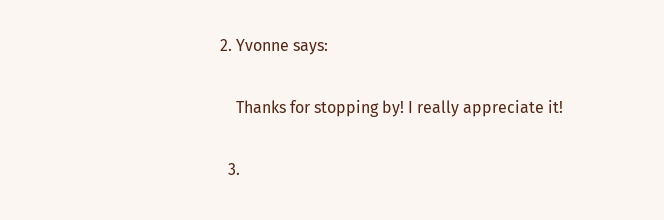2. Yvonne says:

    Thanks for stopping by! I really appreciate it!

  3.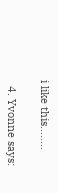i like this……..

  4. Yvonne says: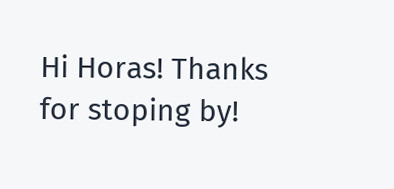Hi Horas! Thanks for stoping by!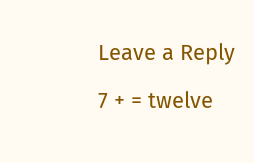Leave a Reply

7 + = twelve